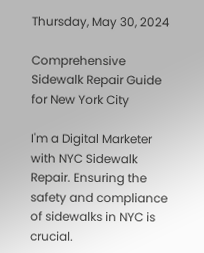Thursday, May 30, 2024

Comprehensive Sidewalk Repair Guide for New York City

I'm a Digital Marketer with NYC Sidewalk Repair. Ensuring the safety and compliance of sidewalks in NYC is crucial.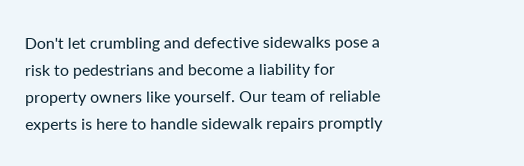Don't let crumbling and defective sidewalks pose a risk to pedestrians and become a liability for property owners like yourself. Our team of reliable experts is here to handle sidewalk repairs promptly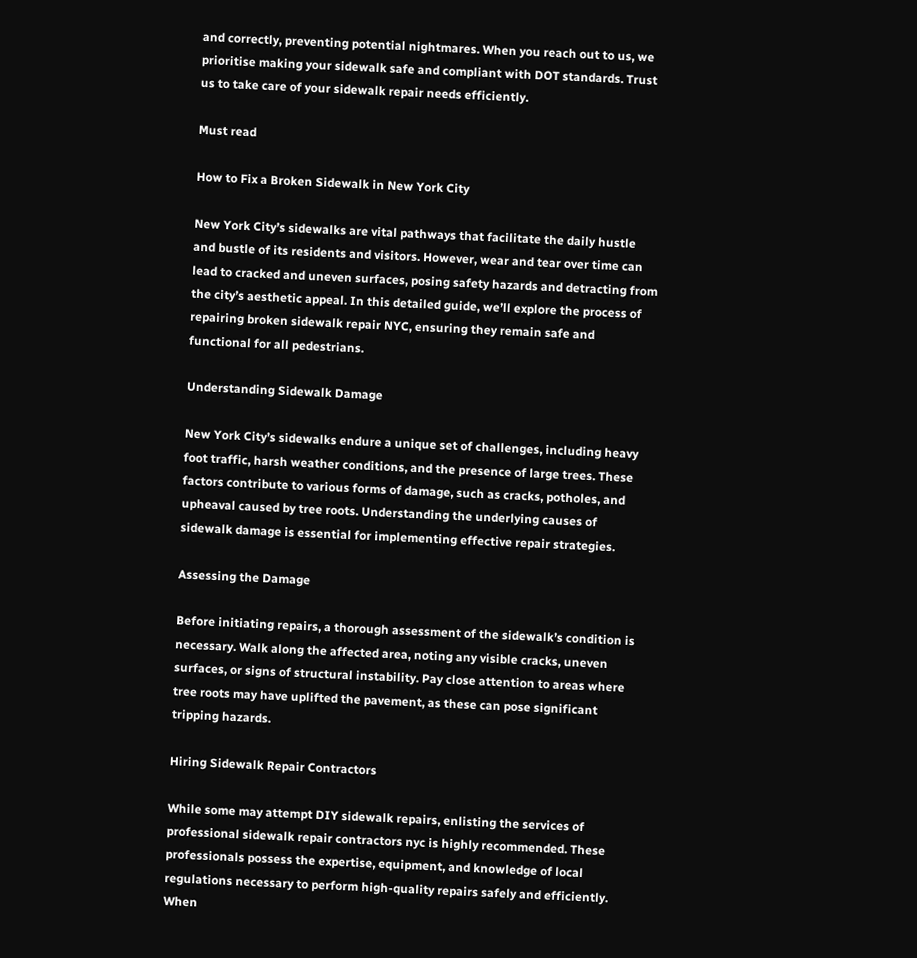and correctly, preventing potential nightmares. When you reach out to us, we prioritise making your sidewalk safe and compliant with DOT standards. Trust us to take care of your sidewalk repair needs efficiently.

Must read

How to Fix a Broken Sidewalk in New York City

New York City’s sidewalks are vital pathways that facilitate the daily hustle and bustle of its residents and visitors. However, wear and tear over time can lead to cracked and uneven surfaces, posing safety hazards and detracting from the city’s aesthetic appeal. In this detailed guide, we’ll explore the process of repairing broken sidewalk repair NYC, ensuring they remain safe and functional for all pedestrians.

Understanding Sidewalk Damage

New York City’s sidewalks endure a unique set of challenges, including heavy foot traffic, harsh weather conditions, and the presence of large trees. These factors contribute to various forms of damage, such as cracks, potholes, and upheaval caused by tree roots. Understanding the underlying causes of sidewalk damage is essential for implementing effective repair strategies.

Assessing the Damage

Before initiating repairs, a thorough assessment of the sidewalk’s condition is necessary. Walk along the affected area, noting any visible cracks, uneven surfaces, or signs of structural instability. Pay close attention to areas where tree roots may have uplifted the pavement, as these can pose significant tripping hazards.

Hiring Sidewalk Repair Contractors

While some may attempt DIY sidewalk repairs, enlisting the services of professional sidewalk repair contractors nyc is highly recommended. These professionals possess the expertise, equipment, and knowledge of local regulations necessary to perform high-quality repairs safely and efficiently. When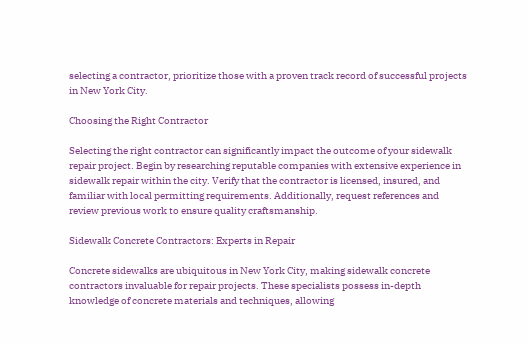selecting a contractor, prioritize those with a proven track record of successful projects in New York City.

Choosing the Right Contractor

Selecting the right contractor can significantly impact the outcome of your sidewalk repair project. Begin by researching reputable companies with extensive experience in sidewalk repair within the city. Verify that the contractor is licensed, insured, and familiar with local permitting requirements. Additionally, request references and review previous work to ensure quality craftsmanship.

Sidewalk Concrete Contractors: Experts in Repair

Concrete sidewalks are ubiquitous in New York City, making sidewalk concrete contractors invaluable for repair projects. These specialists possess in-depth knowledge of concrete materials and techniques, allowing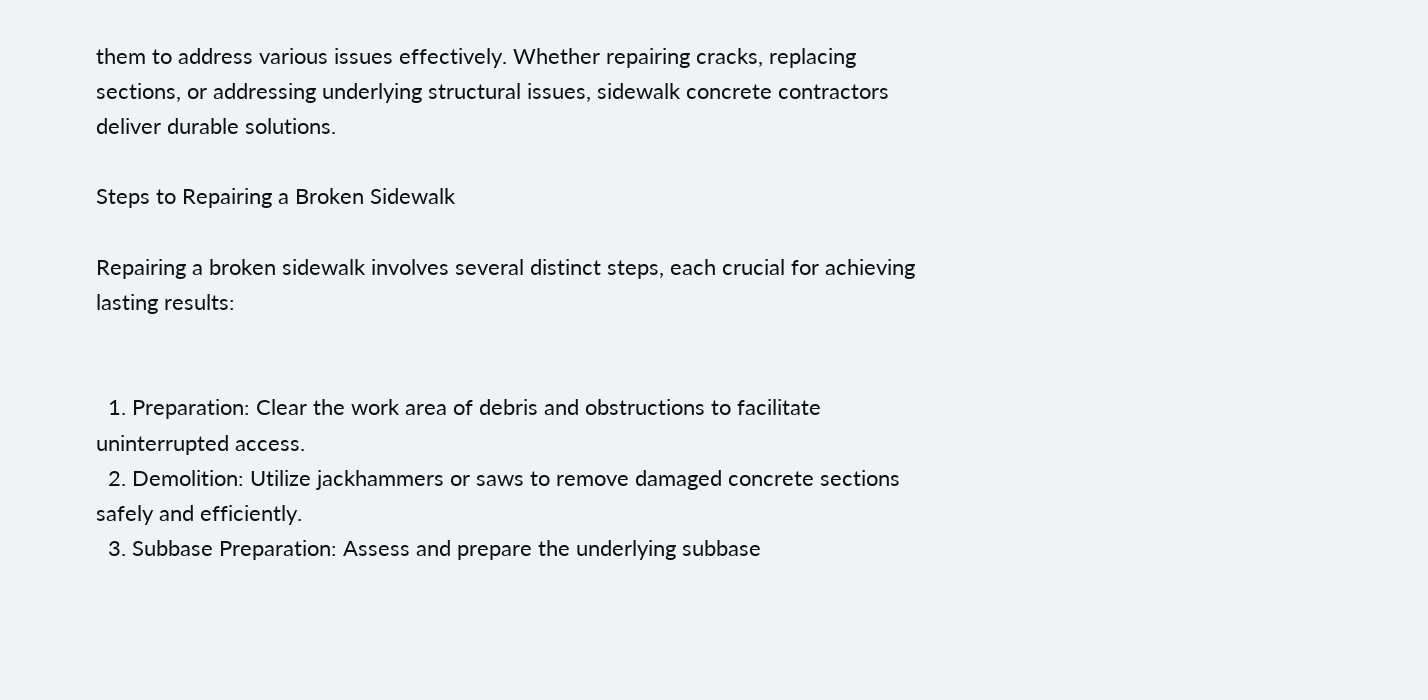them to address various issues effectively. Whether repairing cracks, replacing sections, or addressing underlying structural issues, sidewalk concrete contractors deliver durable solutions.

Steps to Repairing a Broken Sidewalk

Repairing a broken sidewalk involves several distinct steps, each crucial for achieving lasting results:


  1. Preparation: Clear the work area of debris and obstructions to facilitate uninterrupted access.
  2. Demolition: Utilize jackhammers or saws to remove damaged concrete sections safely and efficiently.
  3. Subbase Preparation: Assess and prepare the underlying subbase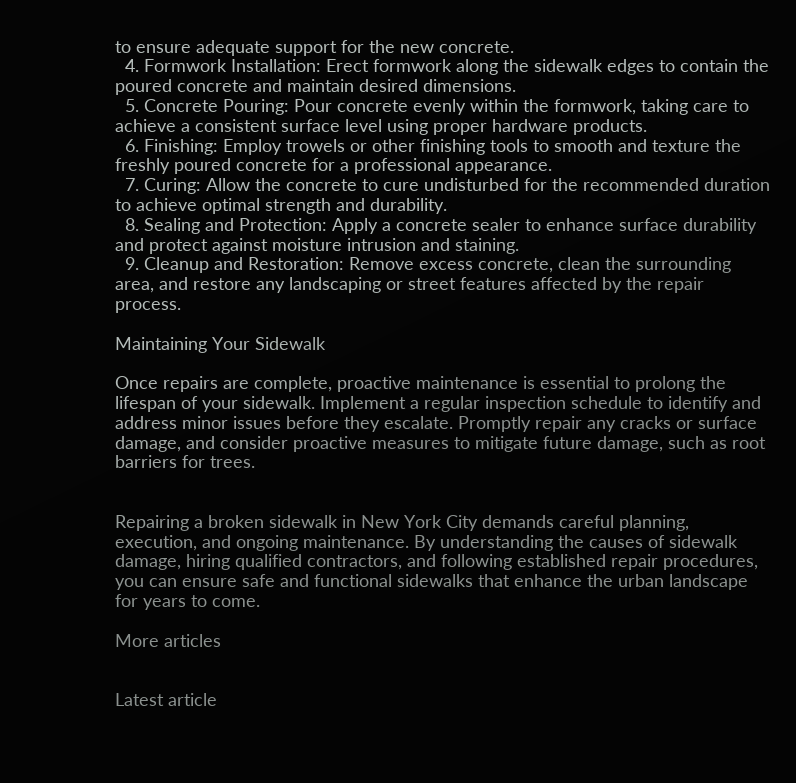to ensure adequate support for the new concrete.
  4. Formwork Installation: Erect formwork along the sidewalk edges to contain the poured concrete and maintain desired dimensions.
  5. Concrete Pouring: Pour concrete evenly within the formwork, taking care to achieve a consistent surface level using proper hardware products.
  6. Finishing: Employ trowels or other finishing tools to smooth and texture the freshly poured concrete for a professional appearance.
  7. Curing: Allow the concrete to cure undisturbed for the recommended duration to achieve optimal strength and durability.
  8. Sealing and Protection: Apply a concrete sealer to enhance surface durability and protect against moisture intrusion and staining.
  9. Cleanup and Restoration: Remove excess concrete, clean the surrounding area, and restore any landscaping or street features affected by the repair process.

Maintaining Your Sidewalk

Once repairs are complete, proactive maintenance is essential to prolong the lifespan of your sidewalk. Implement a regular inspection schedule to identify and address minor issues before they escalate. Promptly repair any cracks or surface damage, and consider proactive measures to mitigate future damage, such as root barriers for trees.


Repairing a broken sidewalk in New York City demands careful planning, execution, and ongoing maintenance. By understanding the causes of sidewalk damage, hiring qualified contractors, and following established repair procedures, you can ensure safe and functional sidewalks that enhance the urban landscape for years to come.

More articles


Latest article